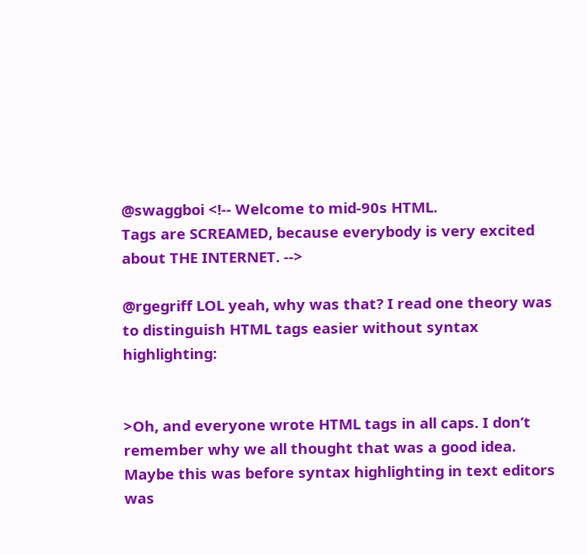@swaggboi <!-- Welcome to mid-90s HTML.
Tags are SCREAMED, because everybody is very excited about THE INTERNET. -->

@rgegriff LOL yeah, why was that? I read one theory was to distinguish HTML tags easier without syntax highlighting:


>Oh, and everyone wrote HTML tags in all caps. I don’t remember why we all thought that was a good idea. Maybe this was before syntax highlighting in text editors was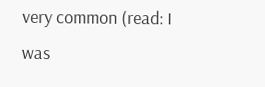very common (read: I was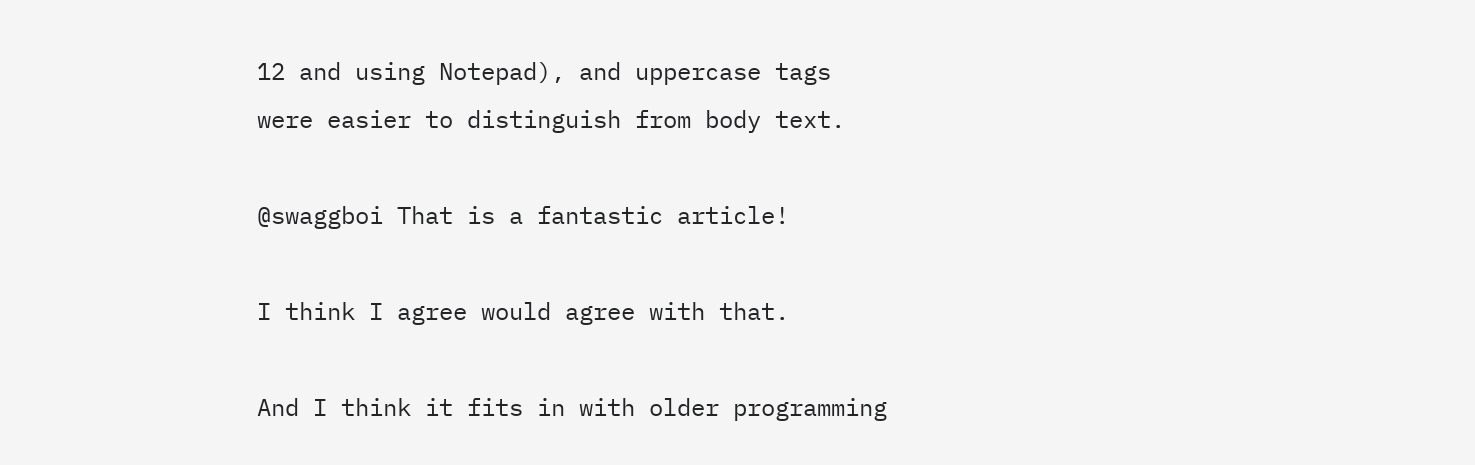12 and using Notepad), and uppercase tags were easier to distinguish from body text.

@swaggboi That is a fantastic article!

I think I agree would agree with that.

And I think it fits in with older programming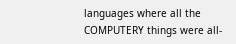languages where all the COMPUTERY things were all-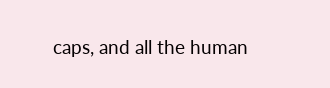caps, and all the human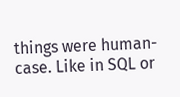things were human-case. Like in SQL or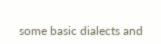some basic dialects and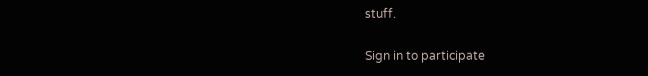stuff.

Sign in to participate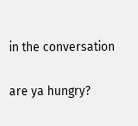in the conversation

are ya hungry?